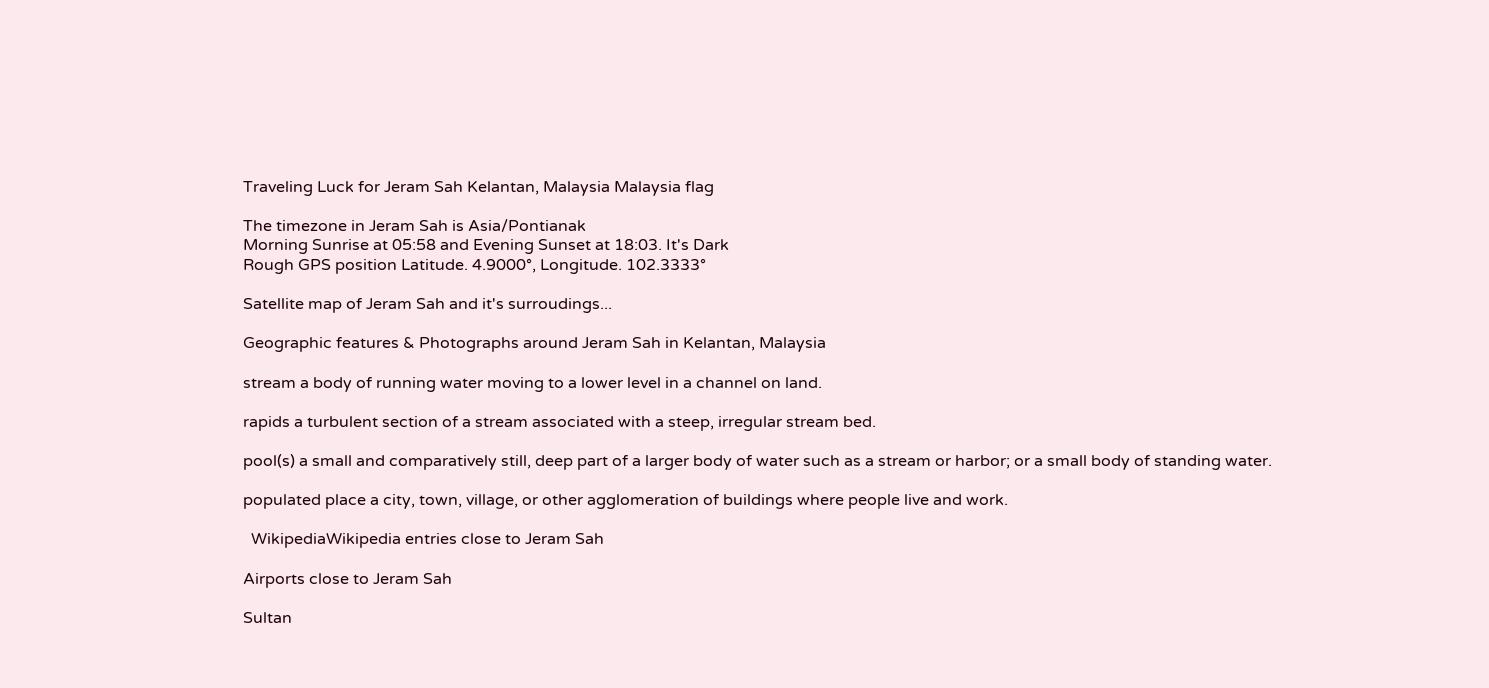Traveling Luck for Jeram Sah Kelantan, Malaysia Malaysia flag

The timezone in Jeram Sah is Asia/Pontianak
Morning Sunrise at 05:58 and Evening Sunset at 18:03. It's Dark
Rough GPS position Latitude. 4.9000°, Longitude. 102.3333°

Satellite map of Jeram Sah and it's surroudings...

Geographic features & Photographs around Jeram Sah in Kelantan, Malaysia

stream a body of running water moving to a lower level in a channel on land.

rapids a turbulent section of a stream associated with a steep, irregular stream bed.

pool(s) a small and comparatively still, deep part of a larger body of water such as a stream or harbor; or a small body of standing water.

populated place a city, town, village, or other agglomeration of buildings where people live and work.

  WikipediaWikipedia entries close to Jeram Sah

Airports close to Jeram Sah

Sultan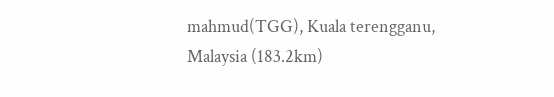mahmud(TGG), Kuala terengganu, Malaysia (183.2km)